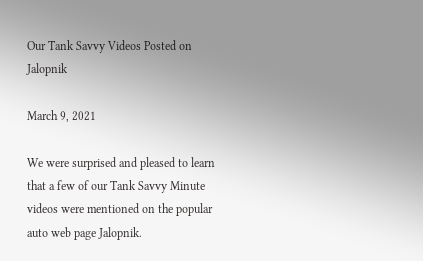Our Tank Savvy Videos Posted on Jalopnik

March 9, 2021

We were surprised and pleased to learn that a few of our Tank Savvy Minute videos were mentioned on the popular auto web page Jalopnik.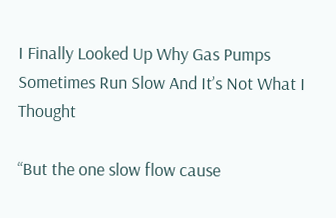I Finally Looked Up Why Gas Pumps Sometimes Run Slow And It’s Not What I Thought

“But the one slow flow cause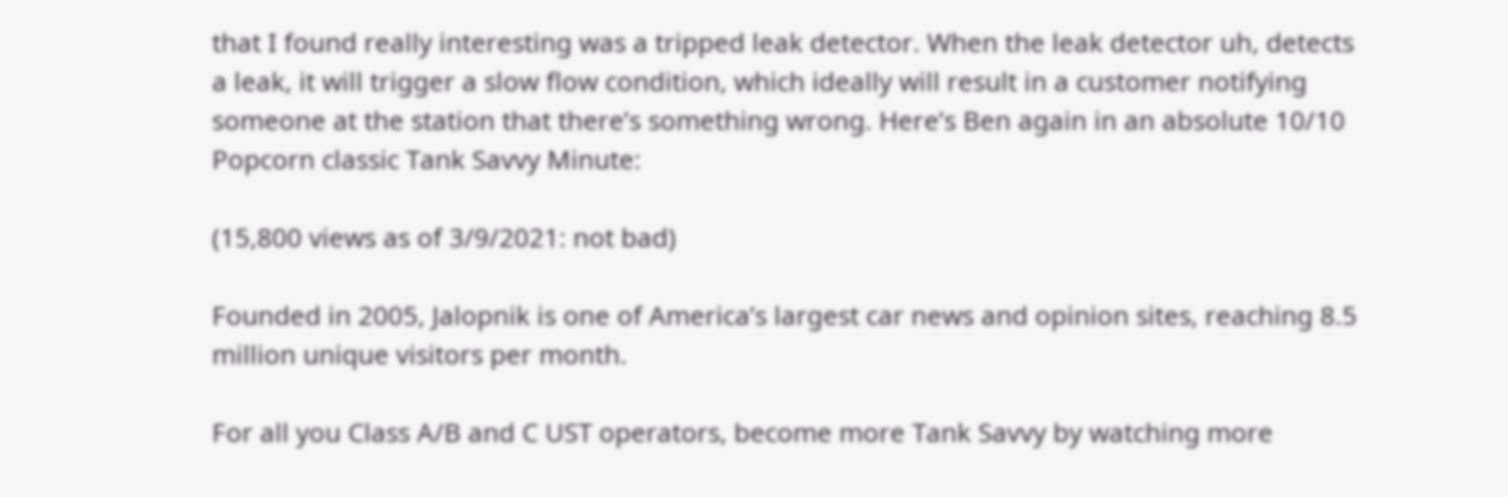that I found really interesting was a tripped leak detector. When the leak detector uh, detects a leak, it will trigger a slow flow condition, which ideally will result in a customer notifying someone at the station that there’s something wrong. Here’s Ben again in an absolute 10/10 Popcorn classic Tank Savvy Minute:

(15,800 views as of 3/9/2021: not bad)

Founded in 2005, Jalopnik is one of America’s largest car news and opinion sites, reaching 8.5 million unique visitors per month.

For all you Class A/B and C UST operators, become more Tank Savvy by watching more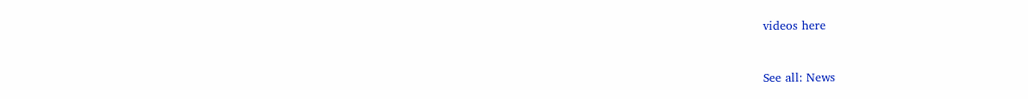videos here



See all: News